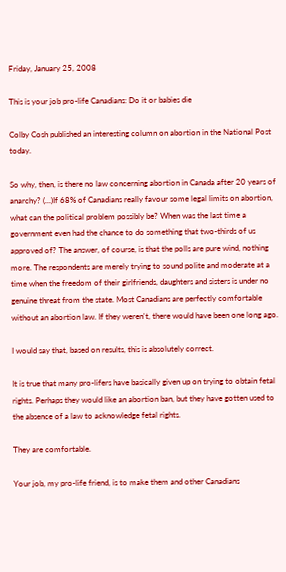Friday, January 25, 2008

This is your job pro-life Canadians: Do it or babies die

Colby Cosh published an interesting column on abortion in the National Post today.

So why, then, is there no law concerning abortion in Canada after 20 years of anarchy? (...)If 68% of Canadians really favour some legal limits on abortion, what can the political problem possibly be? When was the last time a government even had the chance to do something that two-thirds of us approved of? The answer, of course, is that the polls are pure wind, nothing more. The respondents are merely trying to sound polite and moderate at a time when the freedom of their girlfriends, daughters and sisters is under no genuine threat from the state. Most Canadians are perfectly comfortable without an abortion law. If they weren't, there would have been one long ago.

I would say that, based on results, this is absolutely correct.

It is true that many pro-lifers have basically given up on trying to obtain fetal rights. Perhaps they would like an abortion ban, but they have gotten used to the absence of a law to acknowledge fetal rights.

They are comfortable.

Your job, my pro-life friend, is to make them and other Canadians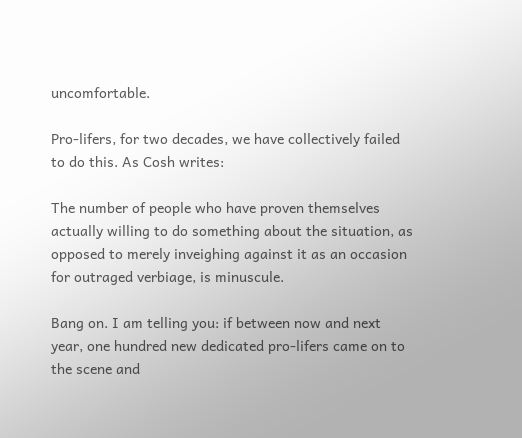uncomfortable.

Pro-lifers, for two decades, we have collectively failed to do this. As Cosh writes:

The number of people who have proven themselves actually willing to do something about the situation, as opposed to merely inveighing against it as an occasion for outraged verbiage, is minuscule.

Bang on. I am telling you: if between now and next year, one hundred new dedicated pro-lifers came on to the scene and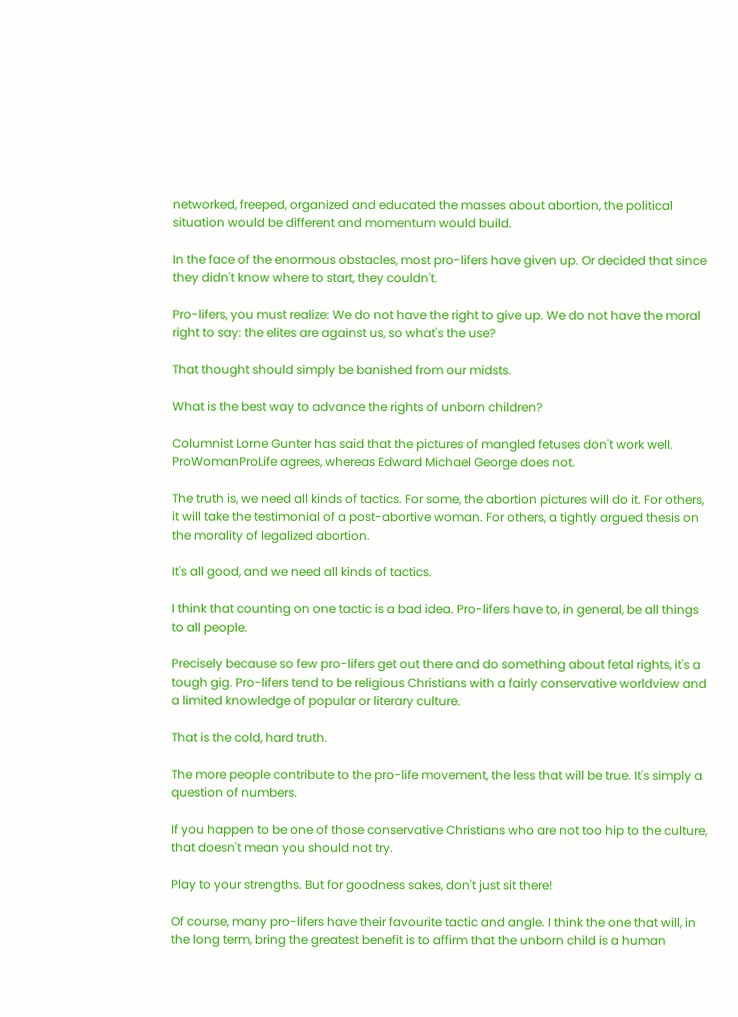networked, freeped, organized and educated the masses about abortion, the political situation would be different and momentum would build.

In the face of the enormous obstacles, most pro-lifers have given up. Or decided that since they didn't know where to start, they couldn't.

Pro-lifers, you must realize: We do not have the right to give up. We do not have the moral right to say: the elites are against us, so what's the use?

That thought should simply be banished from our midsts.

What is the best way to advance the rights of unborn children?

Columnist Lorne Gunter has said that the pictures of mangled fetuses don't work well. ProWomanProLife agrees, whereas Edward Michael George does not.

The truth is, we need all kinds of tactics. For some, the abortion pictures will do it. For others, it will take the testimonial of a post-abortive woman. For others, a tightly argued thesis on the morality of legalized abortion.

It's all good, and we need all kinds of tactics.

I think that counting on one tactic is a bad idea. Pro-lifers have to, in general, be all things to all people.

Precisely because so few pro-lifers get out there and do something about fetal rights, it's a tough gig. Pro-lifers tend to be religious Christians with a fairly conservative worldview and a limited knowledge of popular or literary culture.

That is the cold, hard truth.

The more people contribute to the pro-life movement, the less that will be true. It's simply a question of numbers.

If you happen to be one of those conservative Christians who are not too hip to the culture, that doesn't mean you should not try.

Play to your strengths. But for goodness sakes, don't just sit there!

Of course, many pro-lifers have their favourite tactic and angle. I think the one that will, in the long term, bring the greatest benefit is to affirm that the unborn child is a human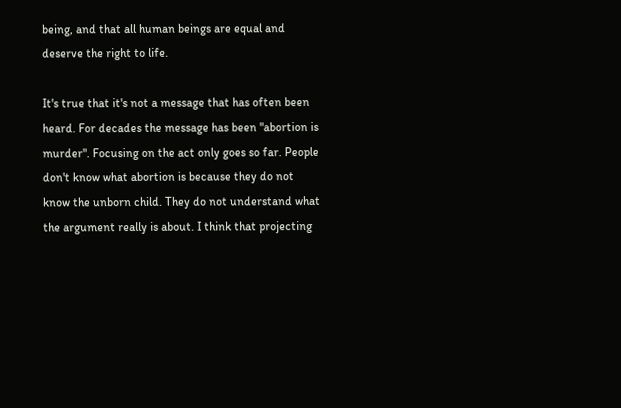being, and that all human beings are equal and deserve the right to life.

It's true that it's not a message that has often been heard. For decades the message has been "abortion is murder". Focusing on the act only goes so far. People don't know what abortion is because they do not know the unborn child. They do not understand what the argument really is about. I think that projecting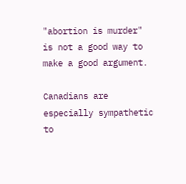"abortion is murder" is not a good way to make a good argument.

Canadians are especially sympathetic to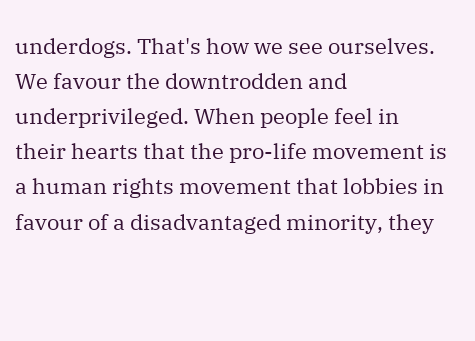underdogs. That's how we see ourselves. We favour the downtrodden and underprivileged. When people feel in their hearts that the pro-life movement is a human rights movement that lobbies in favour of a disadvantaged minority, they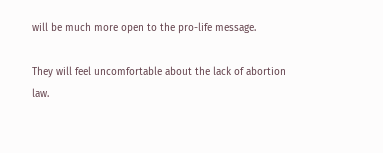will be much more open to the pro-life message.

They will feel uncomfortable about the lack of abortion law.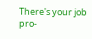There's your job pro-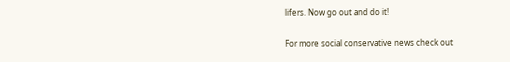lifers. Now go out and do it!

For more social conservative news check out